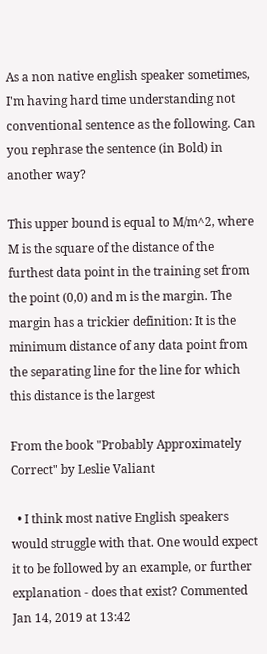As a non native english speaker sometimes, I'm having hard time understanding not conventional sentence as the following. Can you rephrase the sentence (in Bold) in another way?

This upper bound is equal to M/m^2, where M is the square of the distance of the furthest data point in the training set from the point (0,0) and m is the margin. The margin has a trickier definition: It is the minimum distance of any data point from the separating line for the line for which this distance is the largest

From the book "Probably Approximately Correct" by Leslie Valiant

  • I think most native English speakers would struggle with that. One would expect it to be followed by an example, or further explanation - does that exist? Commented Jan 14, 2019 at 13:42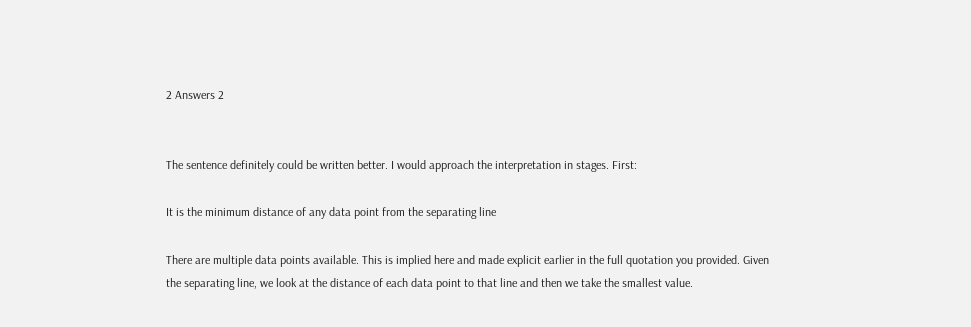2 Answers 2


The sentence definitely could be written better. I would approach the interpretation in stages. First:

It is the minimum distance of any data point from the separating line

There are multiple data points available. This is implied here and made explicit earlier in the full quotation you provided. Given the separating line, we look at the distance of each data point to that line and then we take the smallest value.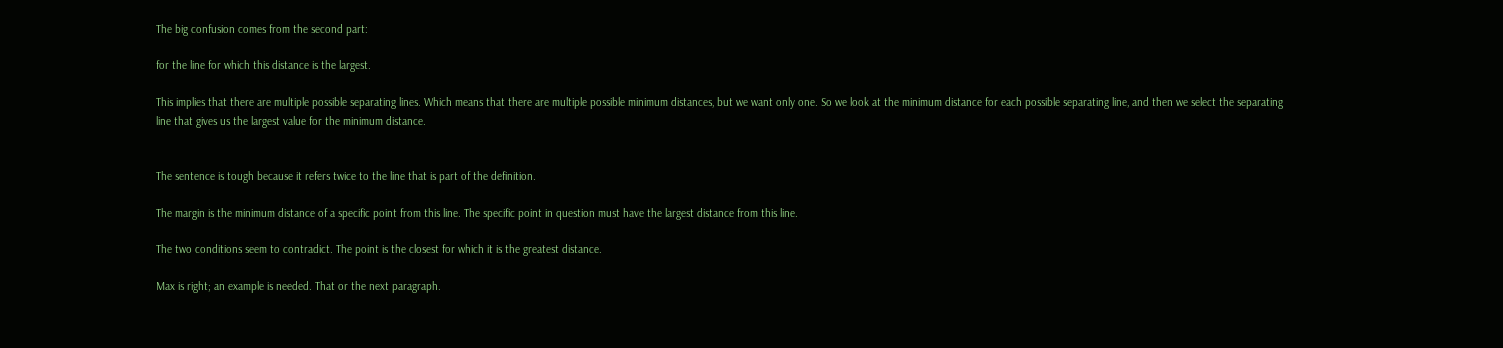The big confusion comes from the second part:

for the line for which this distance is the largest.

This implies that there are multiple possible separating lines. Which means that there are multiple possible minimum distances, but we want only one. So we look at the minimum distance for each possible separating line, and then we select the separating line that gives us the largest value for the minimum distance.


The sentence is tough because it refers twice to the line that is part of the definition.

The margin is the minimum distance of a specific point from this line. The specific point in question must have the largest distance from this line.

The two conditions seem to contradict. The point is the closest for which it is the greatest distance.

Max is right; an example is needed. That or the next paragraph.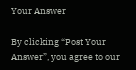Your Answer

By clicking “Post Your Answer”, you agree to our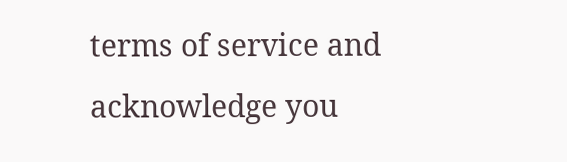terms of service and acknowledge you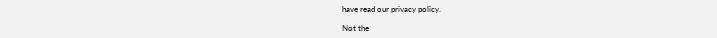have read our privacy policy.

Not the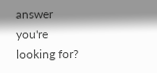answer you're looking for?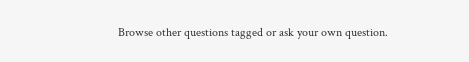Browse other questions tagged or ask your own question.